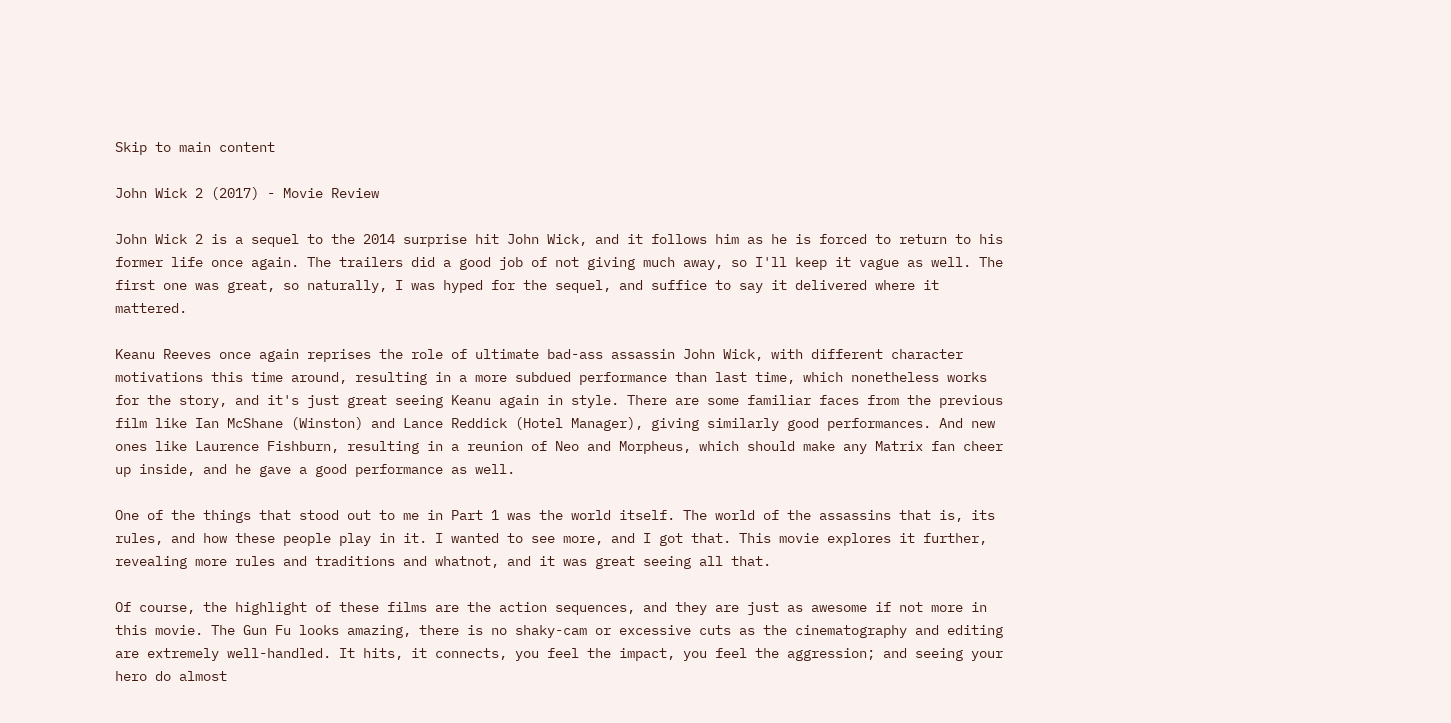Skip to main content

John Wick 2 (2017) - Movie Review

John Wick 2 is a sequel to the 2014 surprise hit John Wick, and it follows him as he is forced to return to his former life once again. The trailers did a good job of not giving much away, so I'll keep it vague as well. The first one was great, so naturally, I was hyped for the sequel, and suffice to say it delivered where it mattered.

Keanu Reeves once again reprises the role of ultimate bad-ass assassin John Wick, with different character motivations this time around, resulting in a more subdued performance than last time, which nonetheless works for the story, and it's just great seeing Keanu again in style. There are some familiar faces from the previous film like Ian McShane (Winston) and Lance Reddick (Hotel Manager), giving similarly good performances. And new ones like Laurence Fishburn, resulting in a reunion of Neo and Morpheus, which should make any Matrix fan cheer up inside, and he gave a good performance as well.

One of the things that stood out to me in Part 1 was the world itself. The world of the assassins that is, its rules, and how these people play in it. I wanted to see more, and I got that. This movie explores it further, revealing more rules and traditions and whatnot, and it was great seeing all that.

Of course, the highlight of these films are the action sequences, and they are just as awesome if not more in this movie. The Gun Fu looks amazing, there is no shaky-cam or excessive cuts as the cinematography and editing are extremely well-handled. It hits, it connects, you feel the impact, you feel the aggression; and seeing your hero do almost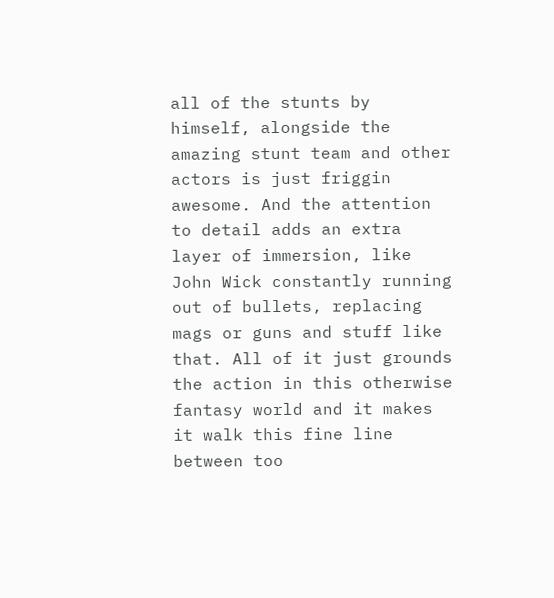all of the stunts by himself, alongside the amazing stunt team and other actors is just friggin awesome. And the attention to detail adds an extra layer of immersion, like John Wick constantly running out of bullets, replacing mags or guns and stuff like that. All of it just grounds the action in this otherwise fantasy world and it makes it walk this fine line between too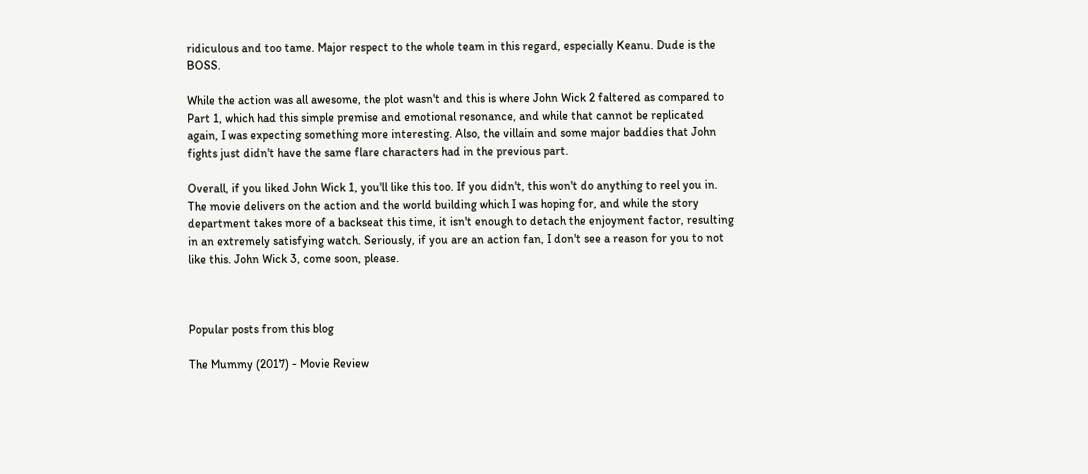ridiculous and too tame. Major respect to the whole team in this regard, especially Keanu. Dude is the BOSS.

While the action was all awesome, the plot wasn't and this is where John Wick 2 faltered as compared to Part 1, which had this simple premise and emotional resonance, and while that cannot be replicated again, I was expecting something more interesting. Also, the villain and some major baddies that John fights just didn't have the same flare characters had in the previous part.

Overall, if you liked John Wick 1, you'll like this too. If you didn't, this won't do anything to reel you in. The movie delivers on the action and the world building which I was hoping for, and while the story department takes more of a backseat this time, it isn't enough to detach the enjoyment factor, resulting in an extremely satisfying watch. Seriously, if you are an action fan, I don't see a reason for you to not like this. John Wick 3, come soon, please.



Popular posts from this blog

The Mummy (2017) - Movie Review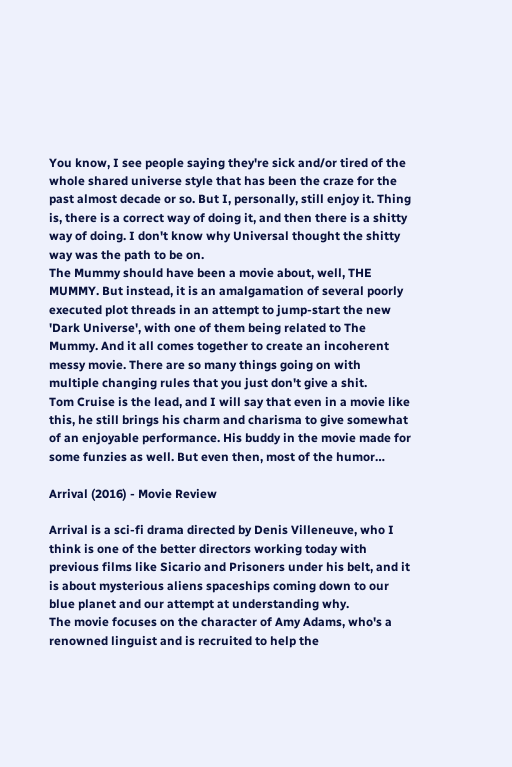You know, I see people saying they're sick and/or tired of the whole shared universe style that has been the craze for the past almost decade or so. But I, personally, still enjoy it. Thing is, there is a correct way of doing it, and then there is a shitty way of doing. I don't know why Universal thought the shitty way was the path to be on.
The Mummy should have been a movie about, well, THE MUMMY. But instead, it is an amalgamation of several poorly executed plot threads in an attempt to jump-start the new 'Dark Universe', with one of them being related to The Mummy. And it all comes together to create an incoherent messy movie. There are so many things going on with multiple changing rules that you just don't give a shit.
Tom Cruise is the lead, and I will say that even in a movie like this, he still brings his charm and charisma to give somewhat of an enjoyable performance. His buddy in the movie made for some funzies as well. But even then, most of the humor…

Arrival (2016) - Movie Review

Arrival is a sci-fi drama directed by Denis Villeneuve, who I think is one of the better directors working today with previous films like Sicario and Prisoners under his belt, and it is about mysterious aliens spaceships coming down to our blue planet and our attempt at understanding why.
The movie focuses on the character of Amy Adams, who's a renowned linguist and is recruited to help the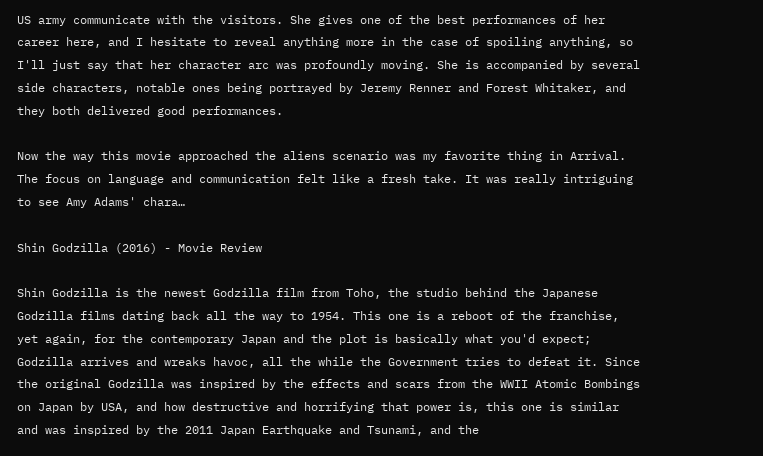US army communicate with the visitors. She gives one of the best performances of her career here, and I hesitate to reveal anything more in the case of spoiling anything, so I'll just say that her character arc was profoundly moving. She is accompanied by several side characters, notable ones being portrayed by Jeremy Renner and Forest Whitaker, and they both delivered good performances.

Now the way this movie approached the aliens scenario was my favorite thing in Arrival. The focus on language and communication felt like a fresh take. It was really intriguing to see Amy Adams' chara…

Shin Godzilla (2016) - Movie Review

Shin Godzilla is the newest Godzilla film from Toho, the studio behind the Japanese Godzilla films dating back all the way to 1954. This one is a reboot of the franchise, yet again, for the contemporary Japan and the plot is basically what you'd expect; Godzilla arrives and wreaks havoc, all the while the Government tries to defeat it. Since the original Godzilla was inspired by the effects and scars from the WWII Atomic Bombings on Japan by USA, and how destructive and horrifying that power is, this one is similar and was inspired by the 2011 Japan Earthquake and Tsunami, and the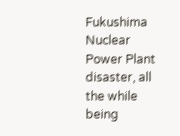Fukushima Nuclear Power Plant disaster, all the while being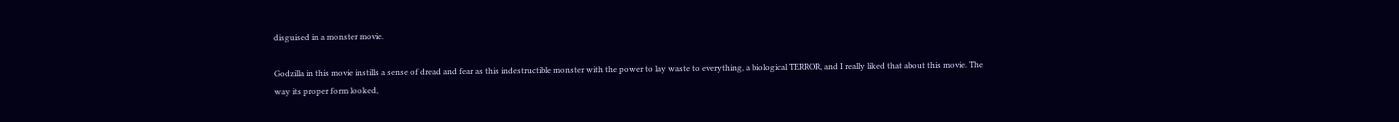disguised in a monster movie.

Godzilla in this movie instills a sense of dread and fear as this indestructible monster with the power to lay waste to everything, a biological TERROR, and I really liked that about this movie. The way its proper form looked,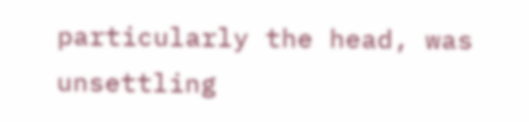particularly the head, was unsettling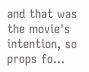and that was the movie's intention, so props fo…